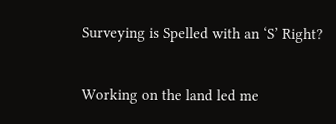Surveying is Spelled with an ‘S’ Right?

Working on the land led me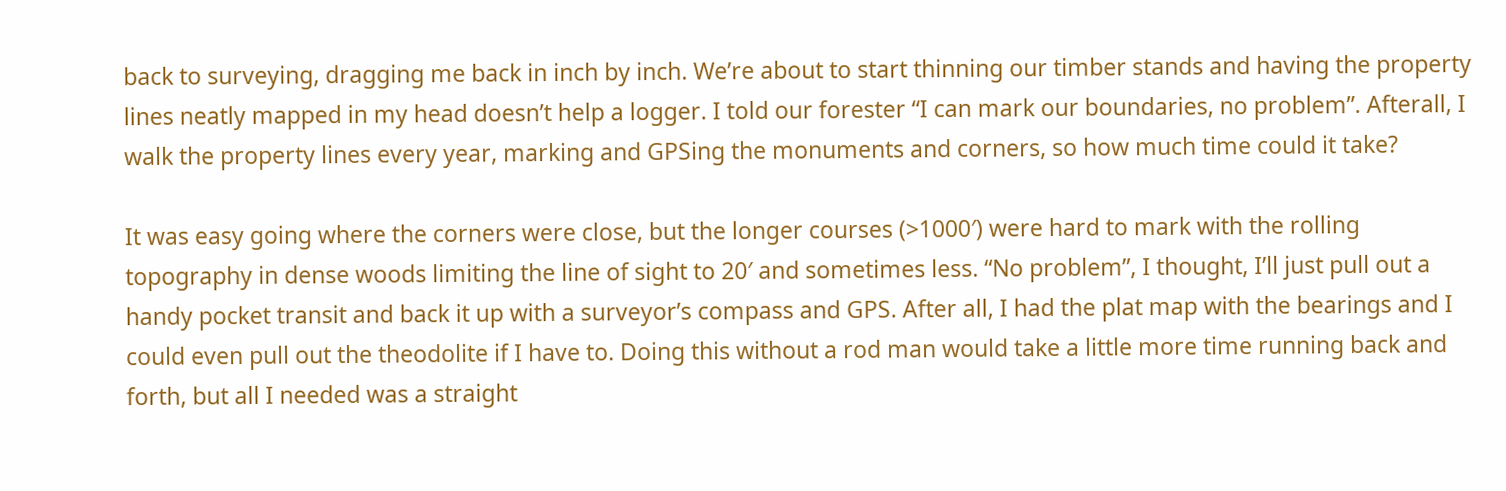back to surveying, dragging me back in inch by inch. We’re about to start thinning our timber stands and having the property lines neatly mapped in my head doesn’t help a logger. I told our forester “I can mark our boundaries, no problem”. Afterall, I walk the property lines every year, marking and GPSing the monuments and corners, so how much time could it take?

It was easy going where the corners were close, but the longer courses (>1000′) were hard to mark with the rolling topography in dense woods limiting the line of sight to 20′ and sometimes less. “No problem”, I thought, I’ll just pull out a handy pocket transit and back it up with a surveyor’s compass and GPS. After all, I had the plat map with the bearings and I could even pull out the theodolite if I have to. Doing this without a rod man would take a little more time running back and forth, but all I needed was a straight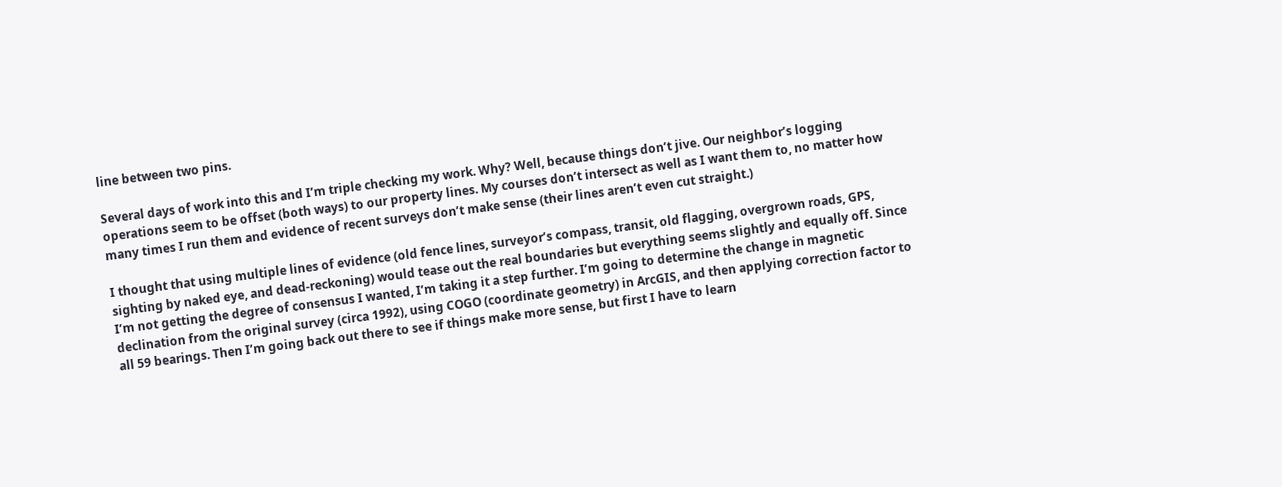line between two pins.

Several days of work into this and I’m triple checking my work. Why? Well, because things don’t jive. Our neighbor’s logging operations seem to be offset (both ways) to our property lines. My courses don’t intersect as well as I want them to, no matter how many times I run them and evidence of recent surveys don’t make sense (their lines aren’t even cut straight.)

I thought that using multiple lines of evidence (old fence lines, surveyor’s compass, transit, old flagging, overgrown roads, GPS, sighting by naked eye, and dead-reckoning) would tease out the real boundaries but everything seems slightly and equally off. Since I’m not getting the degree of consensus I wanted, I’m taking it a step further. I’m going to determine the change in magnetic declination from the original survey (circa 1992), using COGO (coordinate geometry) in ArcGIS, and then applying correction factor to all 59 bearings. Then I’m going back out there to see if things make more sense, but first I have to learn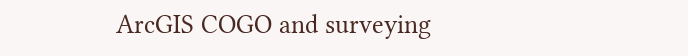ArcGIS COGO and surveying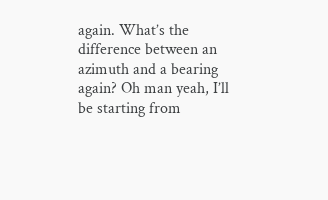again. What’s the difference between an azimuth and a bearing again? Oh man yeah, I’ll be starting from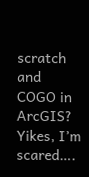scratch and COGO in ArcGIS? Yikes, I’m scared….